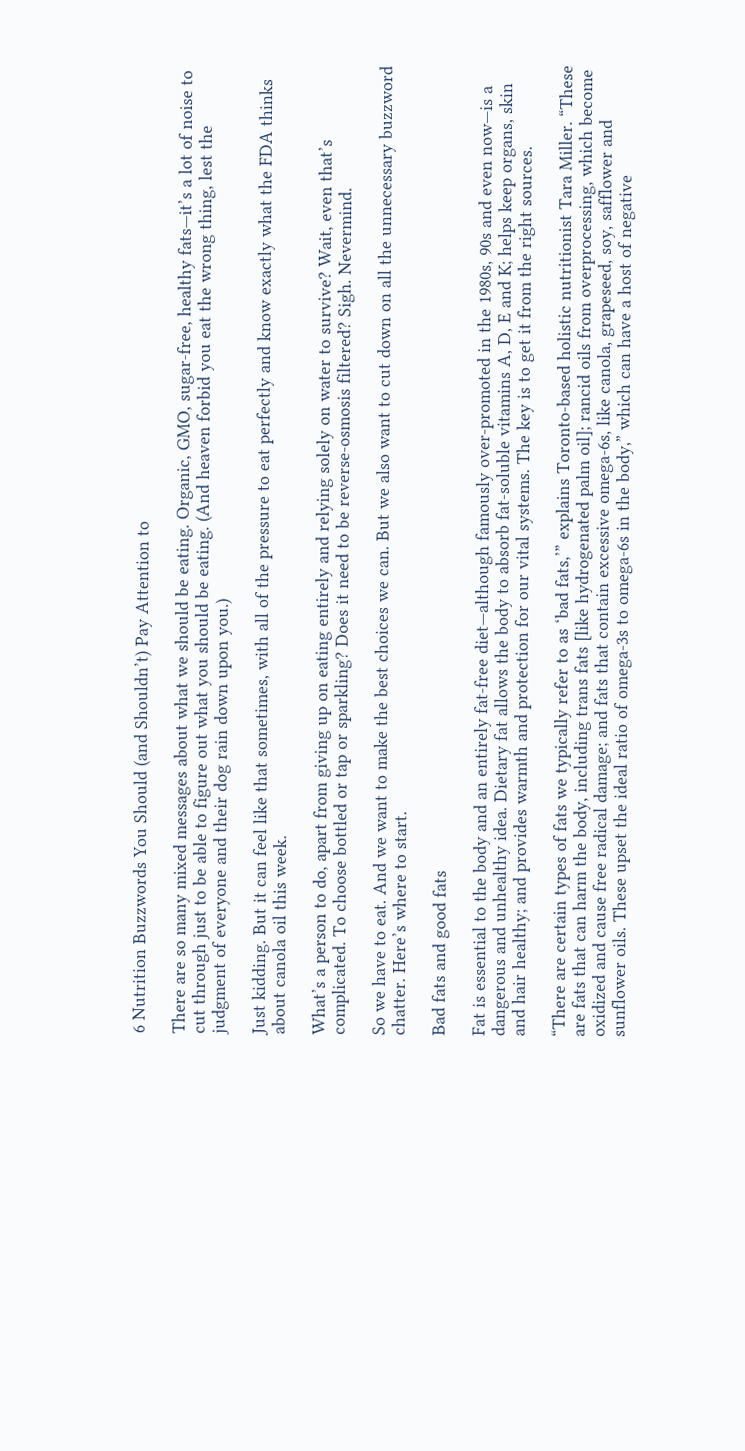6 Nutrition Buzzwords You Should (and Shouldn’t) Pay Attention to

There are so many mixed messages about what we should be eating. Organic, GMO, sugar-free, healthy fats—it’s a lot of noise to cut through just to be able to figure out what you should be eating. (And heaven forbid you eat the wrong thing, lest the judgment of everyone and their dog rain down upon you.)

Just kidding. But it can feel like that sometimes, with all of the pressure to eat perfectly and know exactly what the FDA thinks about canola oil this week.

What’s a person to do, apart from giving up on eating entirely and relying solely on water to survive? Wait, even that’s complicated. To choose bottled or tap or sparkling? Does it need to be reverse-osmosis filtered? Sigh. Nevermind.

So we have to eat. And we want to make the best choices we can. But we also want to cut down on all the unnecessary buzzword chatter. Here’s where to start.

Bad fats and good fats

Fat is essential to the body and an entirely fat-free diet—although famously over-promoted in the 1980s, 90s and even now—is a dangerous and unhealthy idea. Dietary fat allows the body to absorb fat-soluble vitamins A, D, E and K; helps keep organs, skin and hair healthy; and provides warmth and protection for our vital systems. The key is to get it from the right sources.

“There are certain types of fats we typically refer to as ‘bad fats,’” explains Toronto-based holistic nutritionist Tara Miller. “These are fats that can harm the body, including trans fats [like hydrogenated palm oil]; rancid oils from overprocessing, which become oxidized and cause free radical damage; and fats that contain excessive omega-6s, like canola, grapeseed, soy, safflower and sunflower oils. These upset the ideal ratio of omega-3s to omega-6s in the body,” which can have a host of negative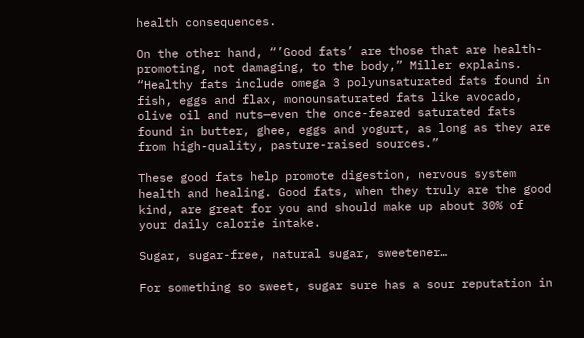health consequences.

On the other hand, “’Good fats’ are those that are health-promoting, not damaging, to the body,” Miller explains. “Healthy fats include omega 3 polyunsaturated fats found in fish, eggs and flax, monounsaturated fats like avocado, olive oil and nuts—even the once-feared saturated fats found in butter, ghee, eggs and yogurt, as long as they are from high-quality, pasture-raised sources.”

These good fats help promote digestion, nervous system health and healing. Good fats, when they truly are the good kind, are great for you and should make up about 30% of your daily calorie intake.

Sugar, sugar-free, natural sugar, sweetener…

For something so sweet, sugar sure has a sour reputation in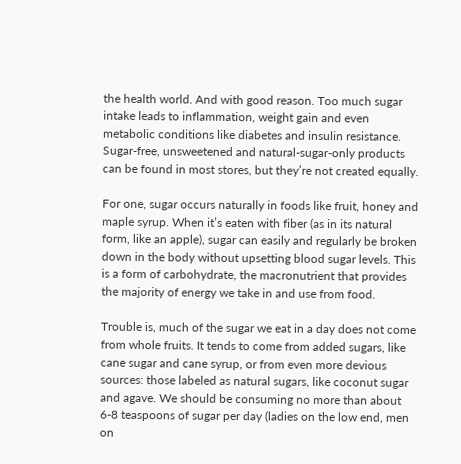the health world. And with good reason. Too much sugar intake leads to inflammation, weight gain and even metabolic conditions like diabetes and insulin resistance. Sugar-free, unsweetened and natural-sugar-only products can be found in most stores, but they’re not created equally.

For one, sugar occurs naturally in foods like fruit, honey and maple syrup. When it’s eaten with fiber (as in its natural form, like an apple), sugar can easily and regularly be broken down in the body without upsetting blood sugar levels. This is a form of carbohydrate, the macronutrient that provides the majority of energy we take in and use from food.

Trouble is, much of the sugar we eat in a day does not come from whole fruits. It tends to come from added sugars, like cane sugar and cane syrup, or from even more devious sources: those labeled as natural sugars, like coconut sugar and agave. We should be consuming no more than about 6-8 teaspoons of sugar per day (ladies on the low end, men on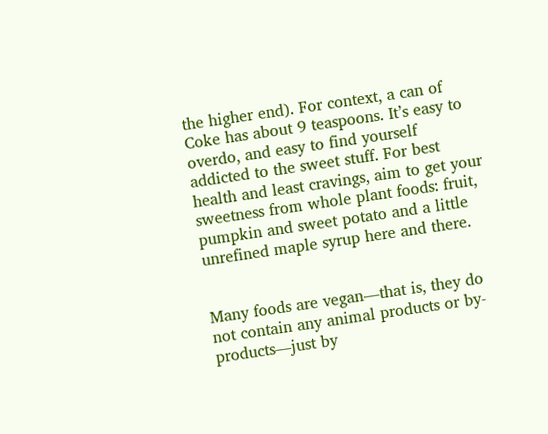the higher end). For context, a can of Coke has about 9 teaspoons. It’s easy to overdo, and easy to find yourself addicted to the sweet stuff. For best health and least cravings, aim to get your sweetness from whole plant foods: fruit, pumpkin and sweet potato and a little unrefined maple syrup here and there.


Many foods are vegan—that is, they do not contain any animal products or by-products—just by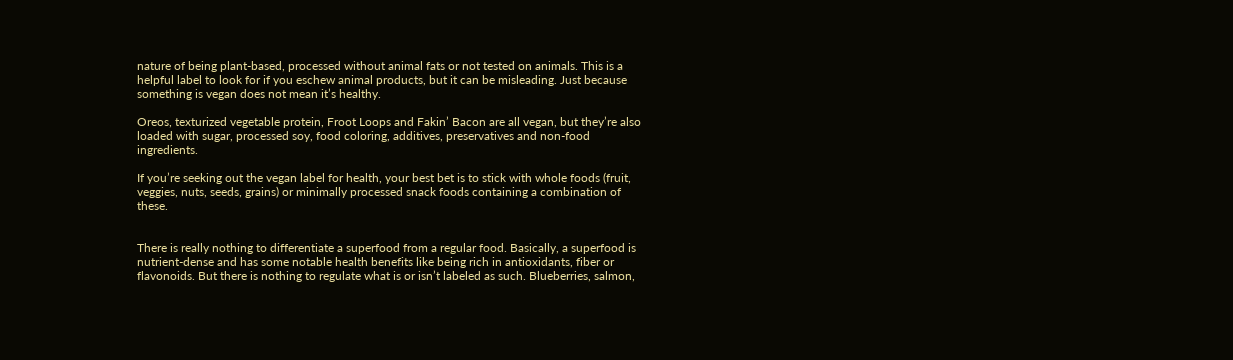nature of being plant-based, processed without animal fats or not tested on animals. This is a helpful label to look for if you eschew animal products, but it can be misleading. Just because something is vegan does not mean it’s healthy.

Oreos, texturized vegetable protein, Froot Loops and Fakin’ Bacon are all vegan, but they’re also loaded with sugar, processed soy, food coloring, additives, preservatives and non-food ingredients.

If you’re seeking out the vegan label for health, your best bet is to stick with whole foods (fruit, veggies, nuts, seeds, grains) or minimally processed snack foods containing a combination of these.


There is really nothing to differentiate a superfood from a regular food. Basically, a superfood is nutrient-dense and has some notable health benefits like being rich in antioxidants, fiber or flavonoids. But there is nothing to regulate what is or isn’t labeled as such. Blueberries, salmon,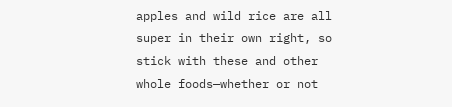apples and wild rice are all super in their own right, so stick with these and other whole foods—whether or not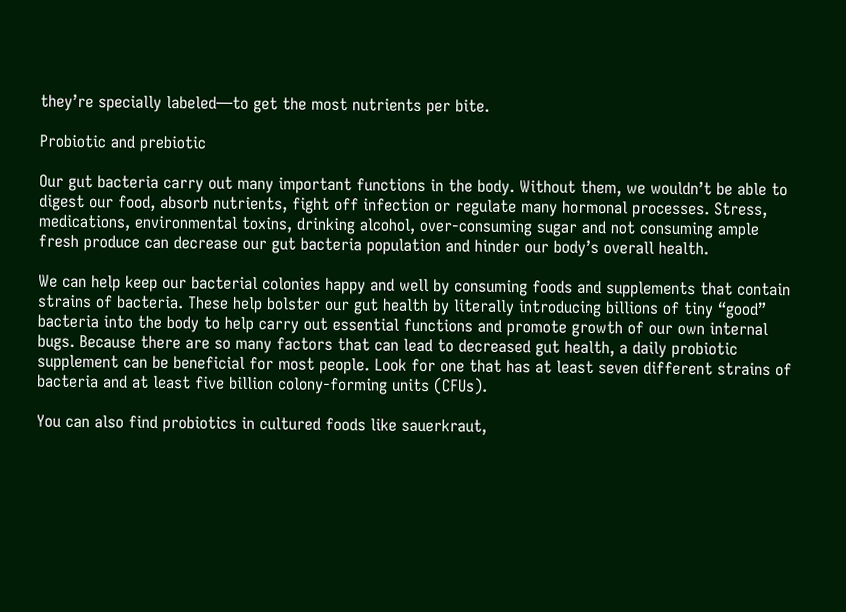they’re specially labeled—to get the most nutrients per bite.

Probiotic and prebiotic

Our gut bacteria carry out many important functions in the body. Without them, we wouldn’t be able to digest our food, absorb nutrients, fight off infection or regulate many hormonal processes. Stress, medications, environmental toxins, drinking alcohol, over-consuming sugar and not consuming ample fresh produce can decrease our gut bacteria population and hinder our body’s overall health.

We can help keep our bacterial colonies happy and well by consuming foods and supplements that contain strains of bacteria. These help bolster our gut health by literally introducing billions of tiny “good” bacteria into the body to help carry out essential functions and promote growth of our own internal bugs. Because there are so many factors that can lead to decreased gut health, a daily probiotic supplement can be beneficial for most people. Look for one that has at least seven different strains of bacteria and at least five billion colony-forming units (CFUs).

You can also find probiotics in cultured foods like sauerkraut,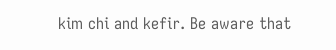kim chi and kefir. Be aware that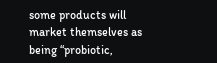some products will market themselves as being “probiotic,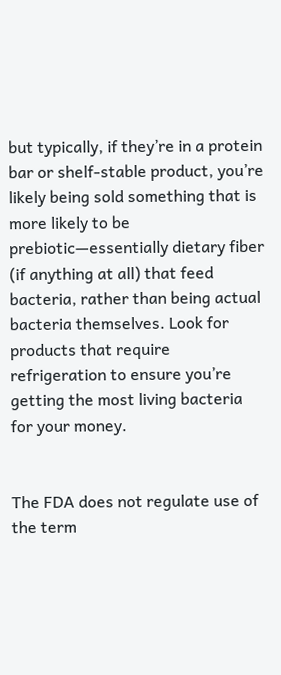but typically, if they’re in a protein bar or shelf-stable product, you’re likely being sold something that is more likely to be prebiotic—essentially dietary fiber (if anything at all) that feed bacteria, rather than being actual bacteria themselves. Look for products that require refrigeration to ensure you’re getting the most living bacteria for your money.


The FDA does not regulate use of the term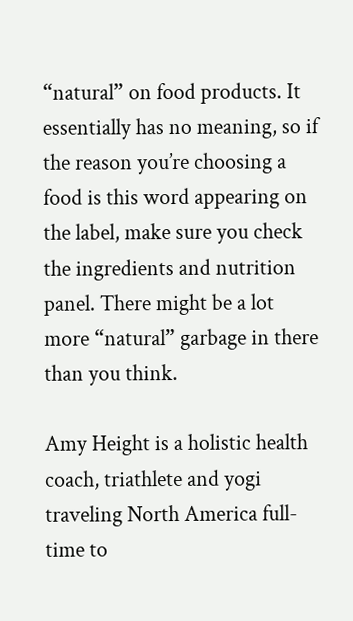“natural” on food products. It essentially has no meaning, so if the reason you’re choosing a food is this word appearing on the label, make sure you check the ingredients and nutrition panel. There might be a lot more “natural” garbage in there than you think.

Amy Height is a holistic health coach, triathlete and yogi traveling North America full-time to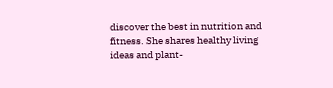discover the best in nutrition and fitness. She shares healthy living ideas and plant-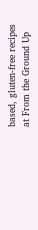based, gluten-free recipes at From the Ground Up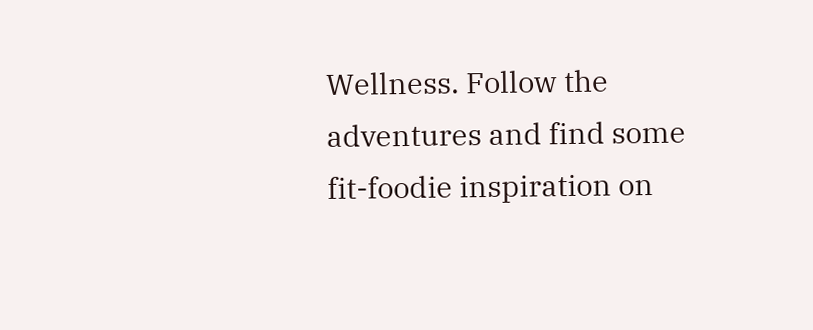Wellness. Follow the adventures and find some fit-foodie inspiration on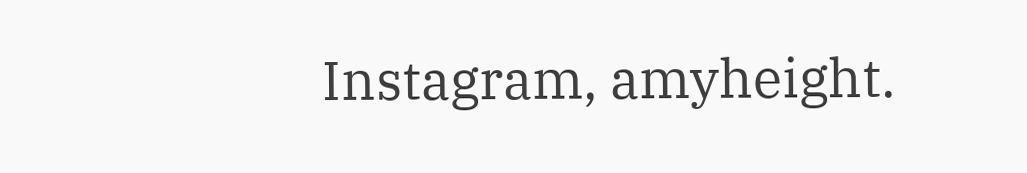Instagram, amyheight.